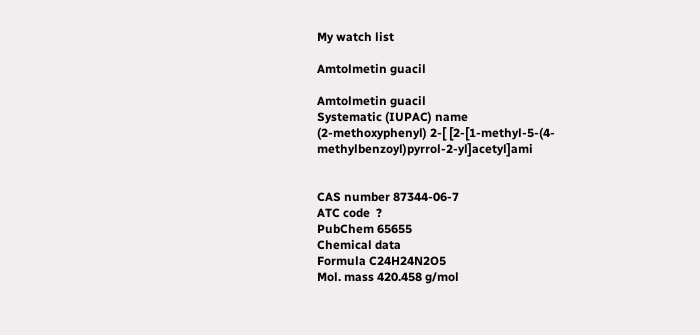My watch list

Amtolmetin guacil

Amtolmetin guacil
Systematic (IUPAC) name
(2-methoxyphenyl) 2-[ [2-[1-methyl-5-(4-methylbenzoyl)pyrrol-2-yl]acetyl]ami


CAS number 87344-06-7
ATC code  ?
PubChem 65655
Chemical data
Formula C24H24N2O5
Mol. mass 420.458 g/mol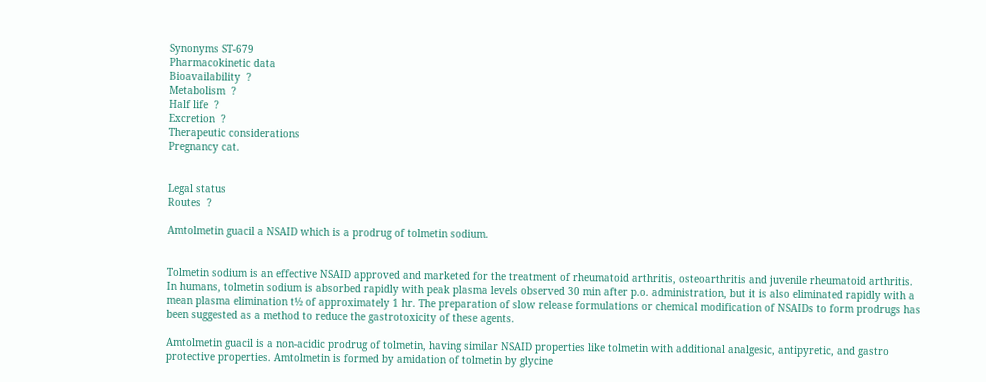Synonyms ST-679
Pharmacokinetic data
Bioavailability  ?
Metabolism  ?
Half life  ?
Excretion  ?
Therapeutic considerations
Pregnancy cat.


Legal status
Routes  ?

Amtolmetin guacil a NSAID which is a prodrug of tolmetin sodium.


Tolmetin sodium is an effective NSAID approved and marketed for the treatment of rheumatoid arthritis, osteoarthritis and juvenile rheumatoid arthritis. In humans, tolmetin sodium is absorbed rapidly with peak plasma levels observed 30 min after p.o. administration, but it is also eliminated rapidly with a mean plasma elimination t½ of approximately 1 hr. The preparation of slow release formulations or chemical modification of NSAIDs to form prodrugs has been suggested as a method to reduce the gastrotoxicity of these agents.

Amtolmetin guacil is a non-acidic prodrug of tolmetin, having similar NSAID properties like tolmetin with additional analgesic, antipyretic, and gastro protective properties. Amtolmetin is formed by amidation of tolmetin by glycine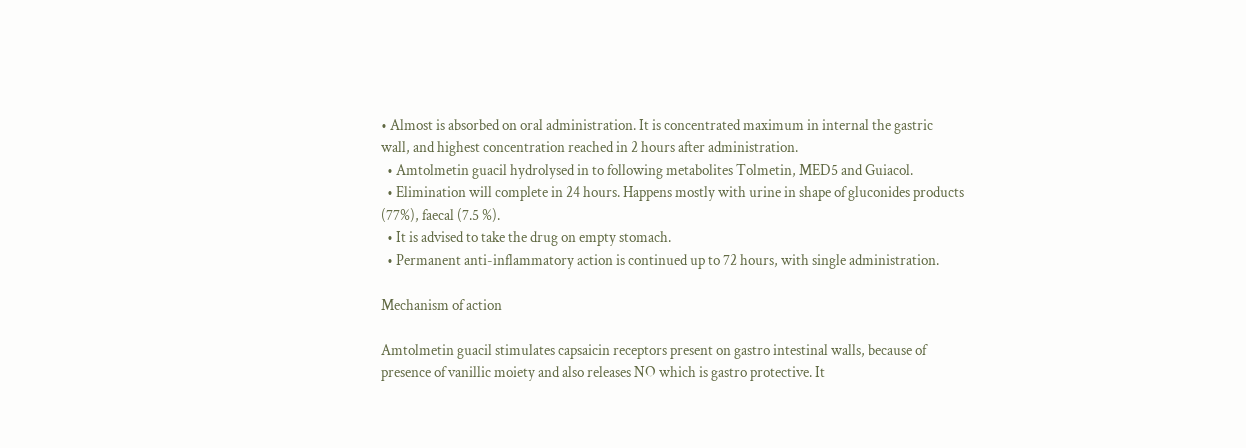• Almost is absorbed on oral administration. It is concentrated maximum in internal the gastric wall, and highest concentration reached in 2 hours after administration.
  • Amtolmetin guacil hydrolysed in to following metabolites Tolmetin, MED5 and Guiacol.
  • Elimination will complete in 24 hours. Happens mostly with urine in shape of gluconides products (77%), faecal (7.5 %).
  • It is advised to take the drug on empty stomach.
  • Permanent anti-inflammatory action is continued up to 72 hours, with single administration.

Mechanism of action

Amtolmetin guacil stimulates capsaicin receptors present on gastro intestinal walls, because of presence of vanillic moiety and also releases NO which is gastro protective. It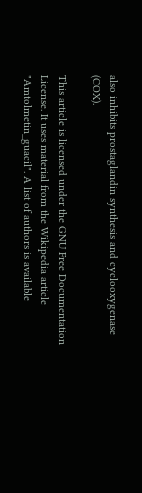also inhibits prostaglandin synthesis and cyclooxygenase (COX).

This article is licensed under the GNU Free Documentation License. It uses material from the Wikipedia article "Amtolmetin_guacil". A list of authors is available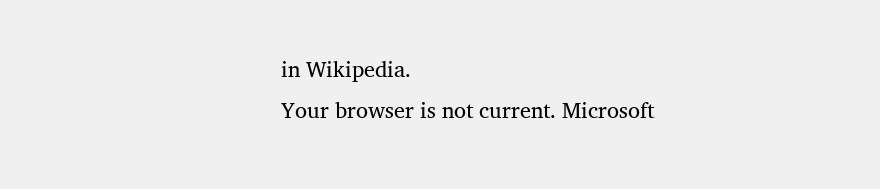in Wikipedia.
Your browser is not current. Microsoft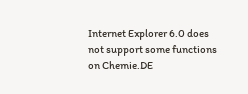Internet Explorer 6.0 does not support some functions on Chemie.DE